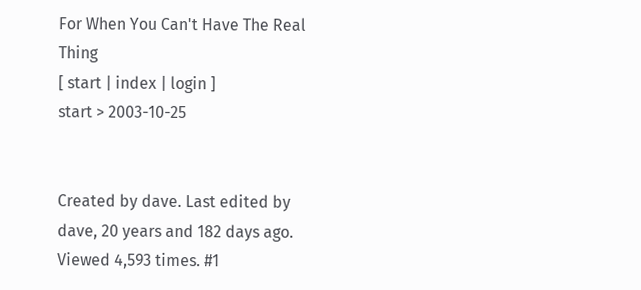For When You Can't Have The Real Thing
[ start | index | login ]
start > 2003-10-25


Created by dave. Last edited by dave, 20 years and 182 days ago. Viewed 4,593 times. #1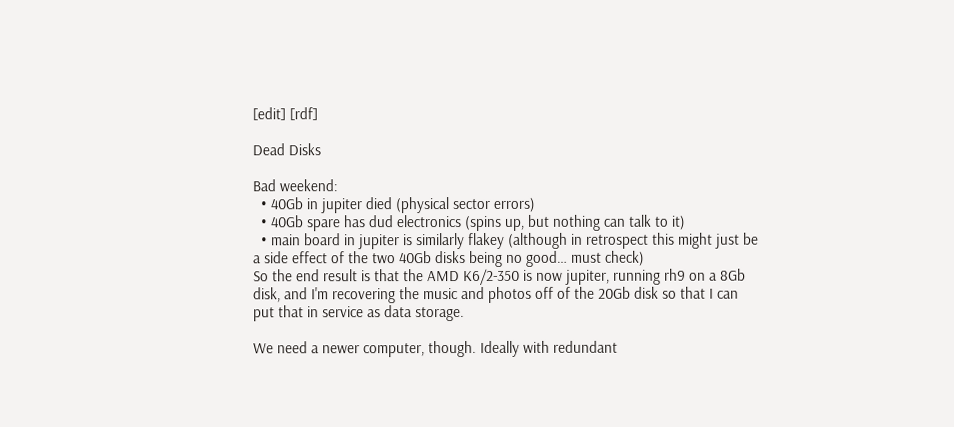[edit] [rdf]

Dead Disks

Bad weekend:
  • 40Gb in jupiter died (physical sector errors)
  • 40Gb spare has dud electronics (spins up, but nothing can talk to it)
  • main board in jupiter is similarly flakey (although in retrospect this might just be a side effect of the two 40Gb disks being no good… must check)
So the end result is that the AMD K6/2-350 is now jupiter, running rh9 on a 8Gb disk, and I'm recovering the music and photos off of the 20Gb disk so that I can put that in service as data storage.

We need a newer computer, though. Ideally with redundant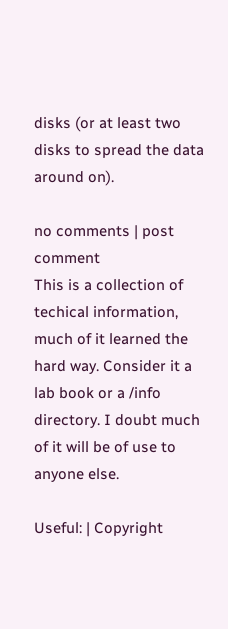disks (or at least two disks to spread the data around on).

no comments | post comment
This is a collection of techical information, much of it learned the hard way. Consider it a lab book or a /info directory. I doubt much of it will be of use to anyone else.

Useful: | Copyright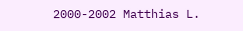2000-2002 Matthias L.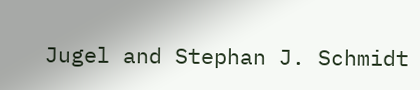Jugel and Stephan J. Schmidt